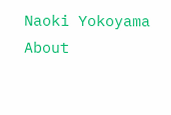Naoki Yokoyama
About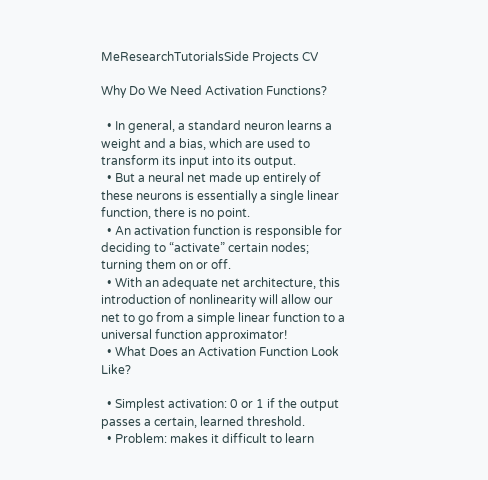MeResearchTutorialsSide Projects CV

Why Do We Need Activation Functions?

  • In general, a standard neuron learns a weight and a bias, which are used to transform its input into its output.
  • But a neural net made up entirely of these neurons is essentially a single linear function, there is no point.
  • An activation function is responsible for deciding to “activate” certain nodes; turning them on or off.
  • With an adequate net architecture, this introduction of nonlinearity will allow our net to go from a simple linear function to a universal function approximator!
  • What Does an Activation Function Look Like?

  • Simplest activation: 0 or 1 if the output passes a certain, learned threshold.
  • Problem: makes it difficult to learn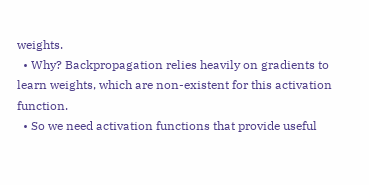weights.
  • Why? Backpropagation relies heavily on gradients to learn weights, which are non-existent for this activation function.
  • So we need activation functions that provide useful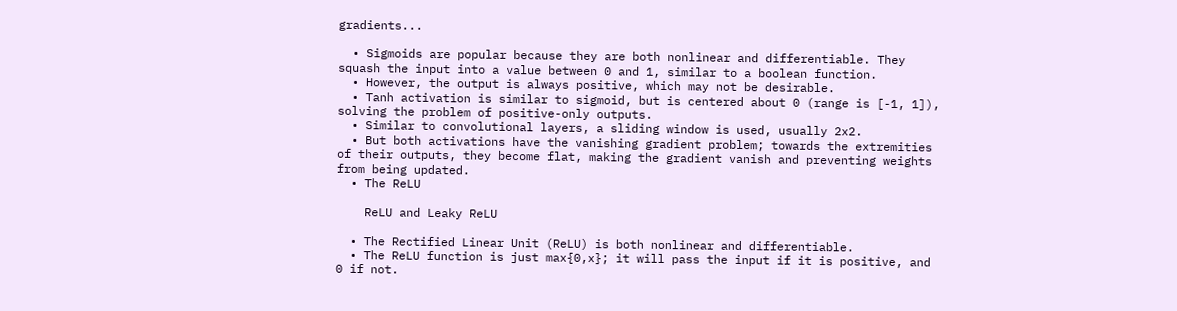gradients...

  • Sigmoids are popular because they are both nonlinear and differentiable. They squash the input into a value between 0 and 1, similar to a boolean function.
  • However, the output is always positive, which may not be desirable.
  • Tanh activation is similar to sigmoid, but is centered about 0 (range is [-1, 1]), solving the problem of positive-only outputs.
  • Similar to convolutional layers, a sliding window is used, usually 2x2.
  • But both activations have the vanishing gradient problem; towards the extremities of their outputs, they become flat, making the gradient vanish and preventing weights from being updated.
  • The ReLU

    ReLU and Leaky ReLU

  • The Rectified Linear Unit (ReLU) is both nonlinear and differentiable.
  • The ReLU function is just max{0,x}; it will pass the input if it is positive, and 0 if not.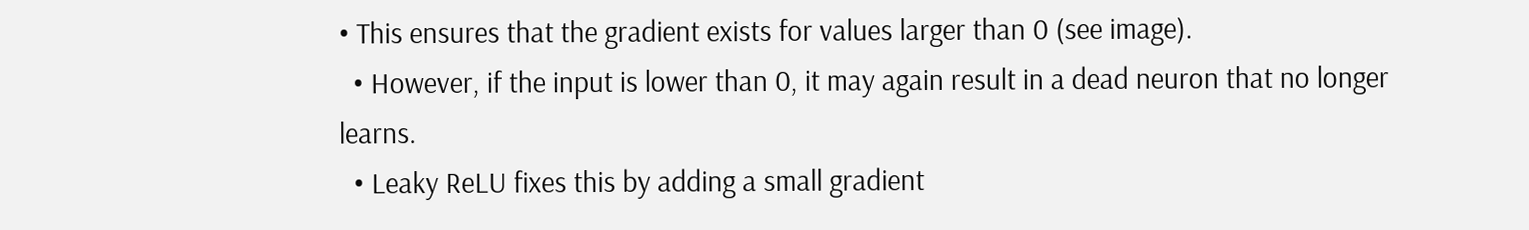• This ensures that the gradient exists for values larger than 0 (see image).
  • However, if the input is lower than 0, it may again result in a dead neuron that no longer learns.
  • Leaky ReLU fixes this by adding a small gradient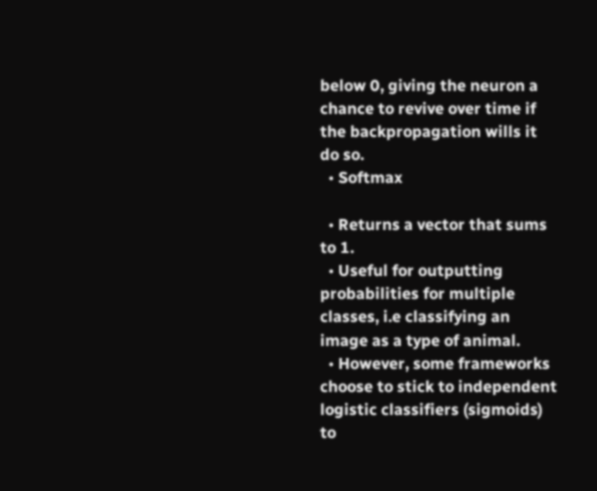below 0, giving the neuron a chance to revive over time if the backpropagation wills it do so.
  • Softmax

  • Returns a vector that sums to 1.
  • Useful for outputting probabilities for multiple classes, i.e classifying an image as a type of animal.
  • However, some frameworks choose to stick to independent logistic classifiers (sigmoids) to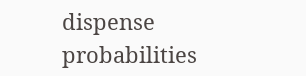dispense probabilities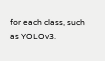for each class, such as YOLOv3.